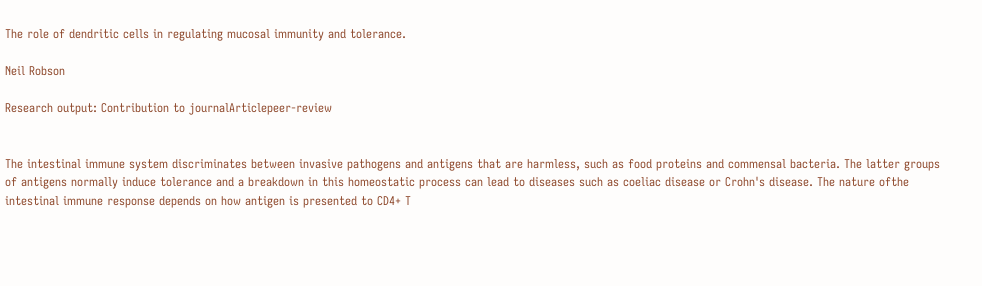The role of dendritic cells in regulating mucosal immunity and tolerance.

Neil Robson

Research output: Contribution to journalArticlepeer-review


The intestinal immune system discriminates between invasive pathogens and antigens that are harmless, such as food proteins and commensal bacteria. The latter groups of antigens normally induce tolerance and a breakdown in this homeostatic process can lead to diseases such as coeliac disease or Crohn's disease. The nature ofthe intestinal immune response depends on how antigen is presented to CD4+ T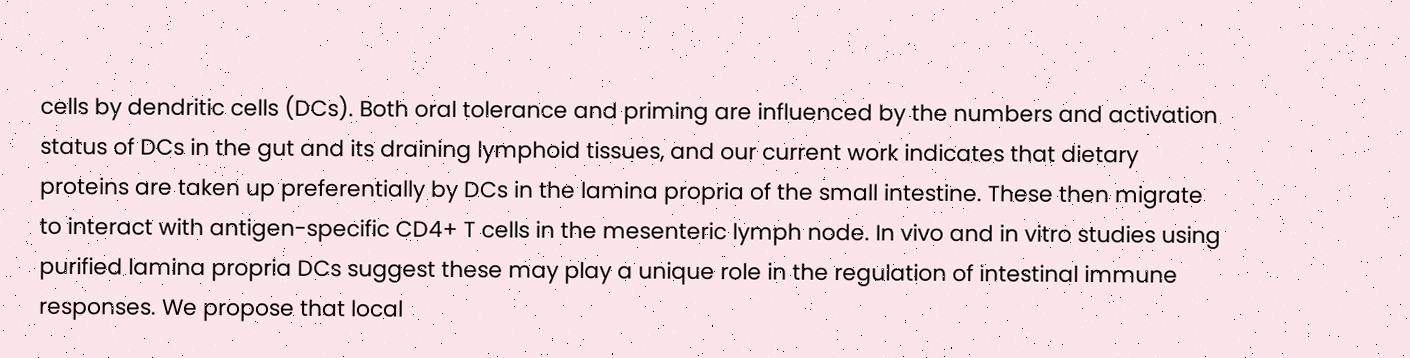cells by dendritic cells (DCs). Both oral tolerance and priming are influenced by the numbers and activation status of DCs in the gut and its draining lymphoid tissues, and our current work indicates that dietary proteins are taken up preferentially by DCs in the lamina propria of the small intestine. These then migrate to interact with antigen-specific CD4+ T cells in the mesenteric lymph node. In vivo and in vitro studies using purified lamina propria DCs suggest these may play a unique role in the regulation of intestinal immune responses. We propose that local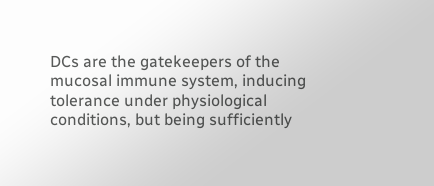DCs are the gatekeepers of the mucosal immune system, inducing tolerance under physiological conditions, but being sufficiently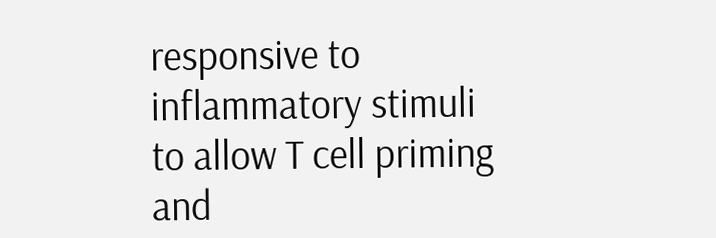responsive to inflammatory stimuli to allow T cell priming and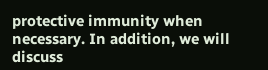protective immunity when necessary. In addition, we will discuss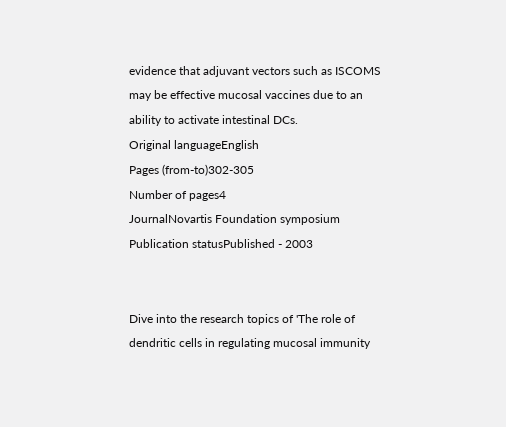evidence that adjuvant vectors such as ISCOMS may be effective mucosal vaccines due to an ability to activate intestinal DCs.
Original languageEnglish
Pages (from-to)302-305
Number of pages4
JournalNovartis Foundation symposium
Publication statusPublished - 2003


Dive into the research topics of 'The role of dendritic cells in regulating mucosal immunity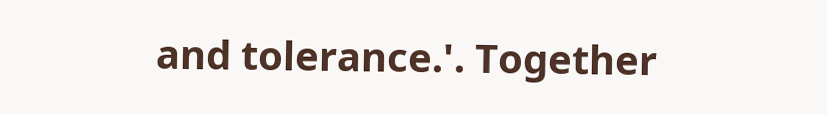and tolerance.'. Together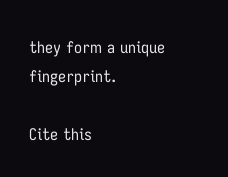they form a unique fingerprint.

Cite this